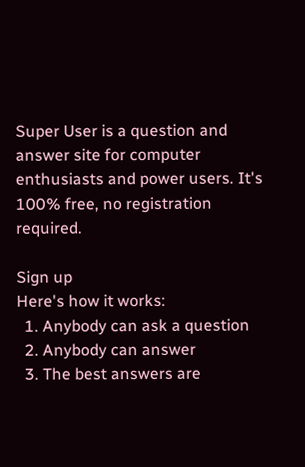Super User is a question and answer site for computer enthusiasts and power users. It's 100% free, no registration required.

Sign up
Here's how it works:
  1. Anybody can ask a question
  2. Anybody can answer
  3. The best answers are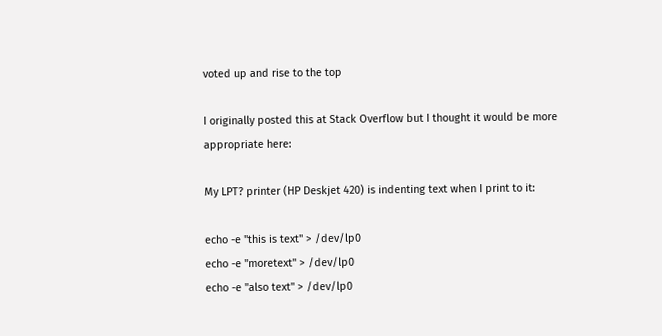voted up and rise to the top

I originally posted this at Stack Overflow but I thought it would be more appropriate here:

My LPT? printer (HP Deskjet 420) is indenting text when I print to it:

echo -e "this is text" > /dev/lp0
echo -e "moretext" > /dev/lp0
echo -e "also text" > /dev/lp0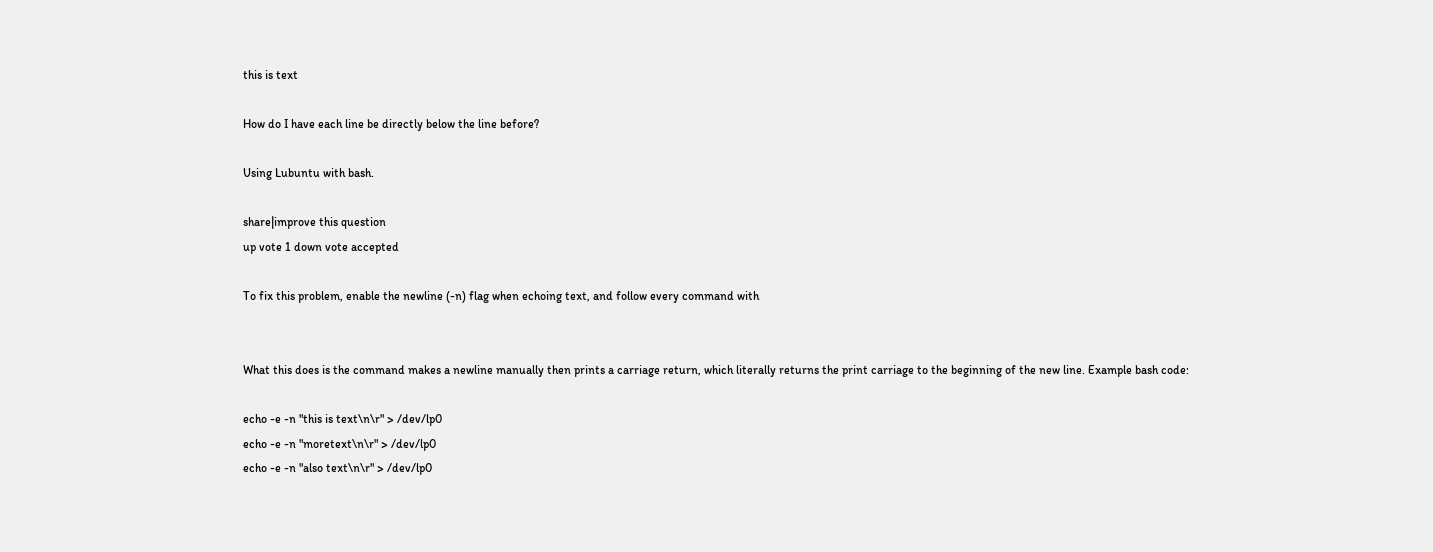this is text

How do I have each line be directly below the line before?

Using Lubuntu with bash.

share|improve this question
up vote 1 down vote accepted

To fix this problem, enable the newline (-n) flag when echoing text, and follow every command with


What this does is the command makes a newline manually then prints a carriage return, which literally returns the print carriage to the beginning of the new line. Example bash code:

echo -e -n "this is text\n\r" > /dev/lp0
echo -e -n "moretext\n\r" > /dev/lp0
echo -e -n "also text\n\r" > /dev/lp0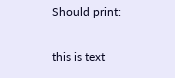Should print:

this is text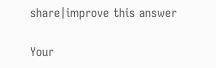share|improve this answer

Your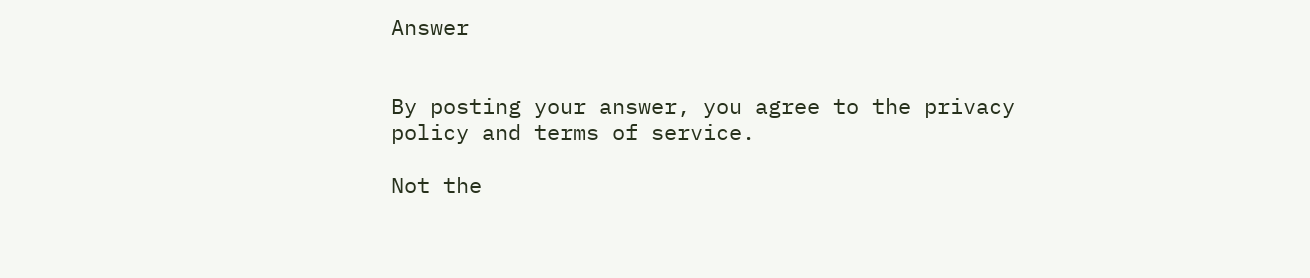Answer


By posting your answer, you agree to the privacy policy and terms of service.

Not the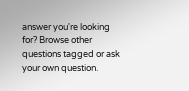answer you're looking for? Browse other questions tagged or ask your own question.